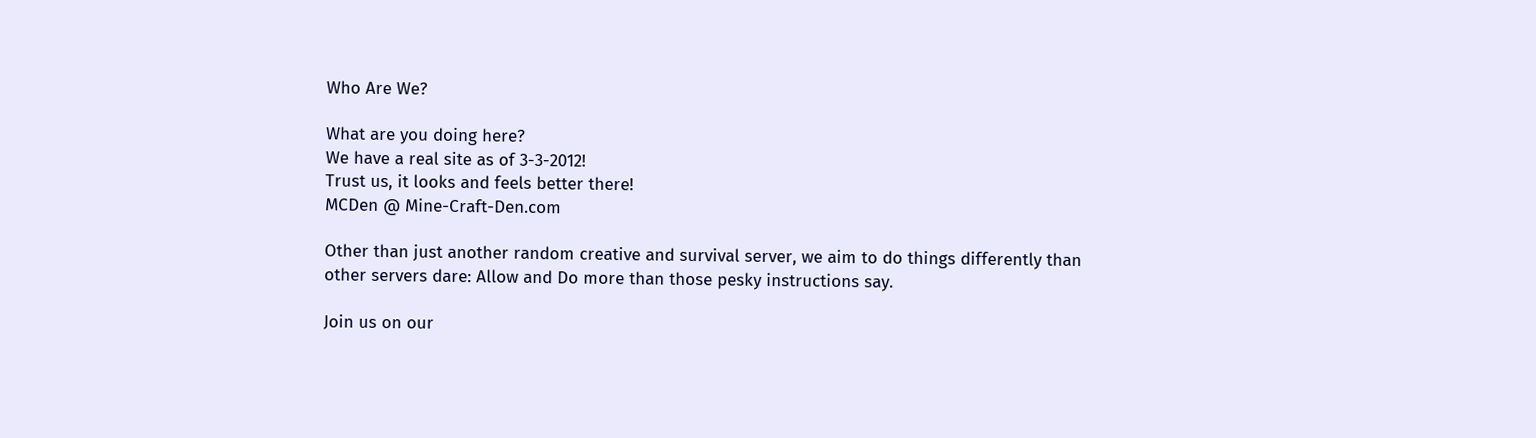Who Are We?

What are you doing here?
We have a real site as of 3-3-2012!
Trust us, it looks and feels better there!
MCDen @ Mine-Craft-Den.com

Other than just another random creative and survival server, we aim to do things differently than other servers dare: Allow and Do more than those pesky instructions say.

Join us on our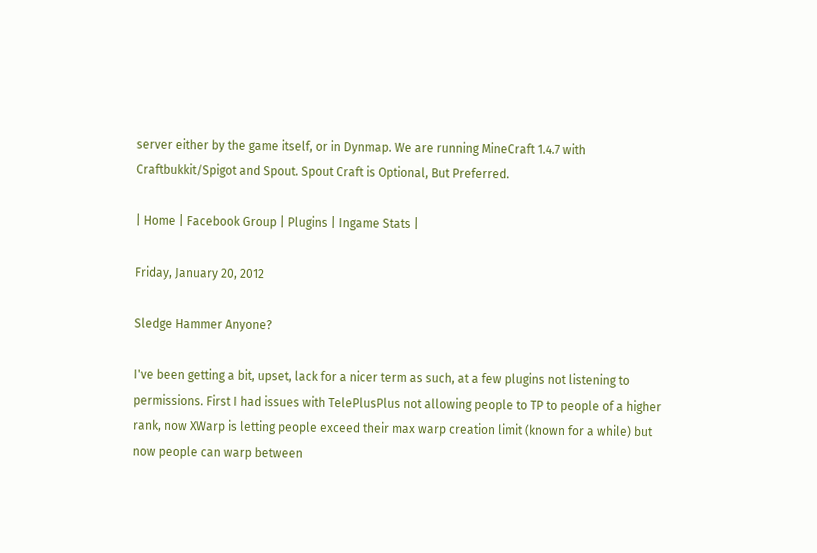server either by the game itself, or in Dynmap. We are running MineCraft 1.4.7 with Craftbukkit/Spigot and Spout. Spout Craft is Optional, But Preferred.

| Home | Facebook Group | Plugins | Ingame Stats |

Friday, January 20, 2012

Sledge Hammer Anyone?

I've been getting a bit, upset, lack for a nicer term as such, at a few plugins not listening to permissions. First I had issues with TelePlusPlus not allowing people to TP to people of a higher rank, now XWarp is letting people exceed their max warp creation limit (known for a while) but now people can warp between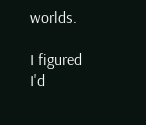worlds.

I figured I'd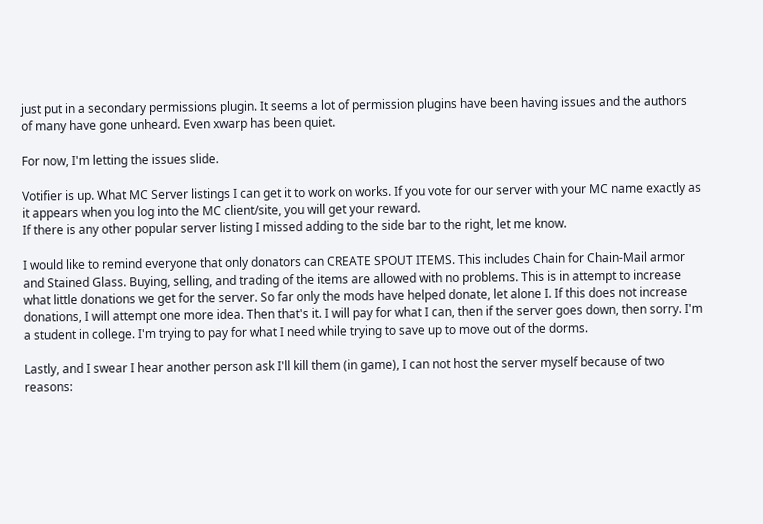just put in a secondary permissions plugin. It seems a lot of permission plugins have been having issues and the authors of many have gone unheard. Even xwarp has been quiet.

For now, I'm letting the issues slide.

Votifier is up. What MC Server listings I can get it to work on works. If you vote for our server with your MC name exactly as it appears when you log into the MC client/site, you will get your reward.
If there is any other popular server listing I missed adding to the side bar to the right, let me know.

I would like to remind everyone that only donators can CREATE SPOUT ITEMS. This includes Chain for Chain-Mail armor and Stained Glass. Buying, selling, and trading of the items are allowed with no problems. This is in attempt to increase what little donations we get for the server. So far only the mods have helped donate, let alone I. If this does not increase donations, I will attempt one more idea. Then that's it. I will pay for what I can, then if the server goes down, then sorry. I'm a student in college. I'm trying to pay for what I need while trying to save up to move out of the dorms.

Lastly, and I swear I hear another person ask I'll kill them (in game), I can not host the server myself because of two reasons: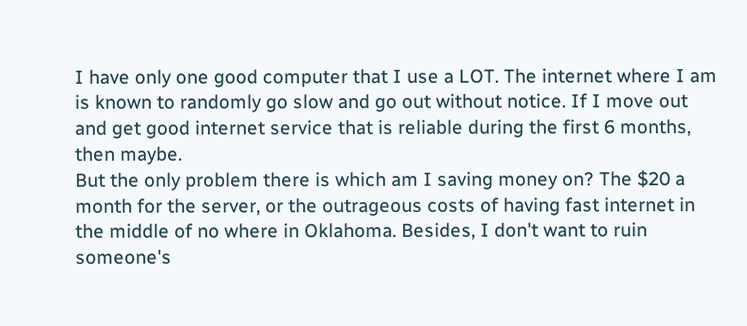I have only one good computer that I use a LOT. The internet where I am is known to randomly go slow and go out without notice. If I move out and get good internet service that is reliable during the first 6 months, then maybe.
But the only problem there is which am I saving money on? The $20 a month for the server, or the outrageous costs of having fast internet in the middle of no where in Oklahoma. Besides, I don't want to ruin someone's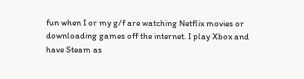fun when I or my g/f are watching Netflix movies or downloading games off the internet. I play Xbox and have Steam as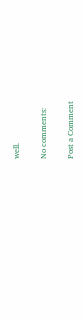well.

No comments:

Post a Comment